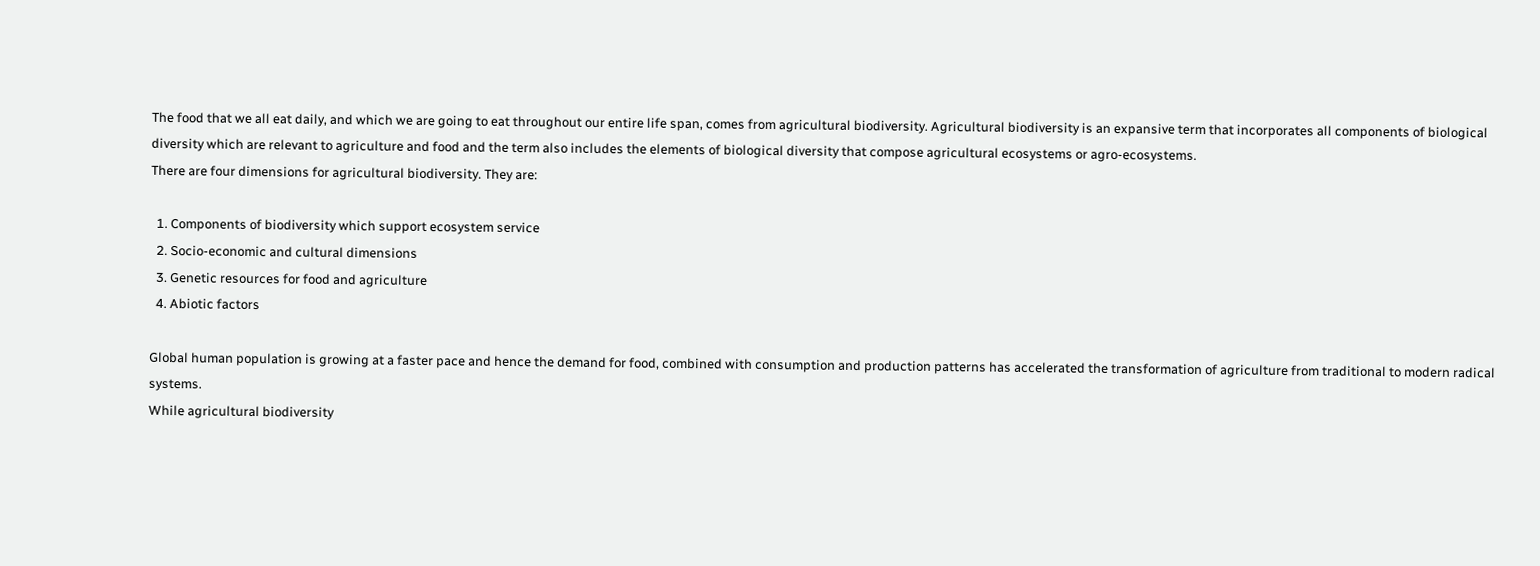The food that we all eat daily, and which we are going to eat throughout our entire life span, comes from agricultural biodiversity. Agricultural biodiversity is an expansive term that incorporates all components of biological diversity which are relevant to agriculture and food and the term also includes the elements of biological diversity that compose agricultural ecosystems or agro-ecosystems.
There are four dimensions for agricultural biodiversity. They are:

  1. Components of biodiversity which support ecosystem service
  2. Socio-economic and cultural dimensions
  3. Genetic resources for food and agriculture
  4. Abiotic factors

Global human population is growing at a faster pace and hence the demand for food, combined with consumption and production patterns has accelerated the transformation of agriculture from traditional to modern radical systems.
While agricultural biodiversity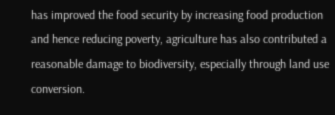has improved the food security by increasing food production and hence reducing poverty, agriculture has also contributed a reasonable damage to biodiversity, especially through land use conversion.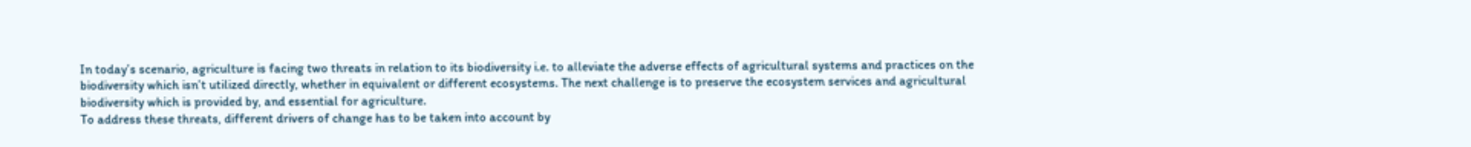In today’s scenario, agriculture is facing two threats in relation to its biodiversity i.e. to alleviate the adverse effects of agricultural systems and practices on the biodiversity which isn’t utilized directly, whether in equivalent or different ecosystems. The next challenge is to preserve the ecosystem services and agricultural biodiversity which is provided by, and essential for agriculture.
To address these threats, different drivers of change has to be taken into account by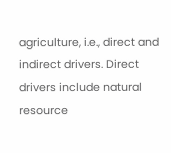agriculture, i.e., direct and indirect drivers. Direct drivers include natural resource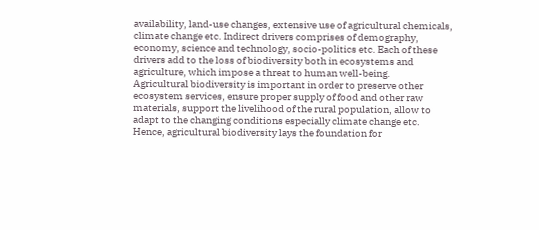availability, land-use changes, extensive use of agricultural chemicals, climate change etc. Indirect drivers comprises of demography, economy, science and technology, socio-politics etc. Each of these drivers add to the loss of biodiversity both in ecosystems and agriculture, which impose a threat to human well-being.
Agricultural biodiversity is important in order to preserve other ecosystem services, ensure proper supply of food and other raw materials, support the livelihood of the rural population, allow to adapt to the changing conditions especially climate change etc. Hence, agricultural biodiversity lays the foundation for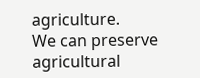agriculture.
We can preserve agricultural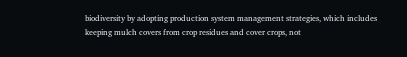biodiversity by adopting production system management strategies, which includes keeping mulch covers from crop residues and cover crops, not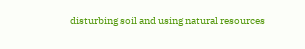disturbing soil and using natural resources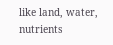like land, water, nutrients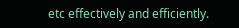etc effectively and efficiently.